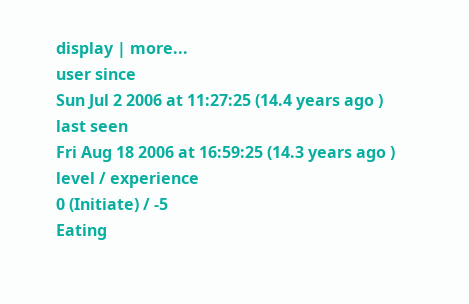display | more...
user since
Sun Jul 2 2006 at 11:27:25 (14.4 years ago )
last seen
Fri Aug 18 2006 at 16:59:25 (14.3 years ago )
level / experience
0 (Initiate) / -5
Eating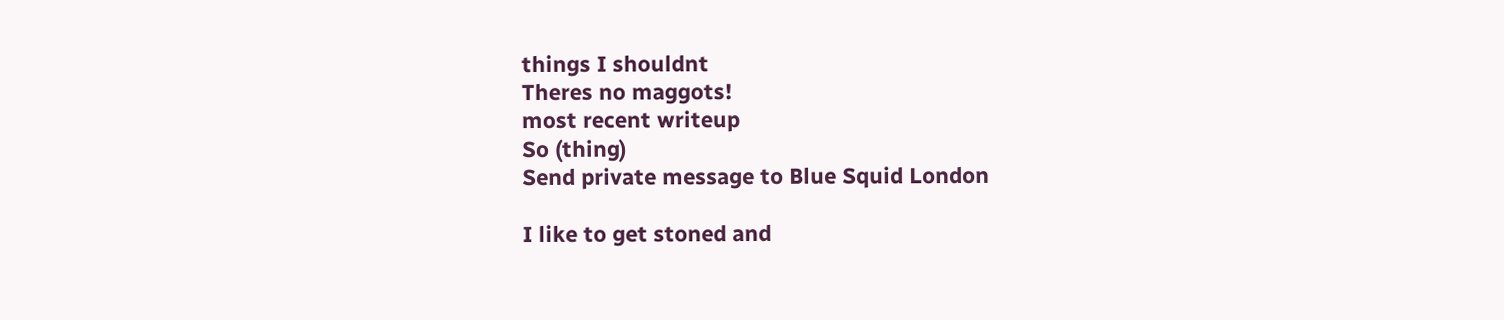things I shouldnt
Theres no maggots!
most recent writeup
So (thing)
Send private message to Blue Squid London

I like to get stoned and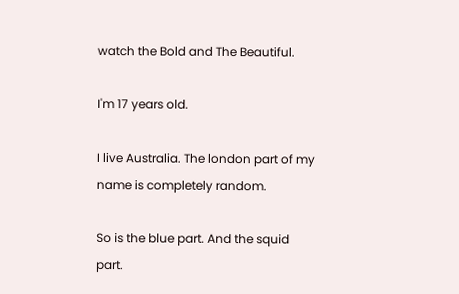watch the Bold and The Beautiful.

I'm 17 years old.

I live Australia. The london part of my name is completely random.

So is the blue part. And the squid part.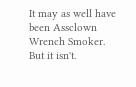It may as well have been Assclown Wrench Smoker. But it isn't.